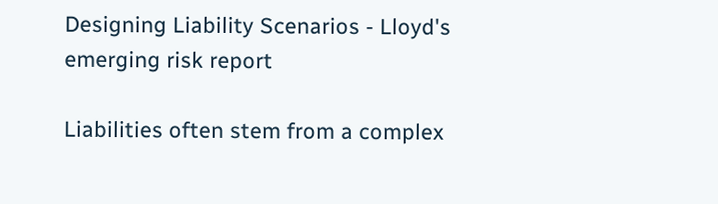Designing Liability Scenarios - Lloyd's emerging risk report

Liabilities often stem from a complex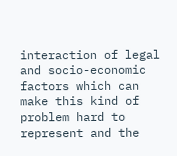interaction of legal and socio-economic factors which can make this kind of problem hard to represent and the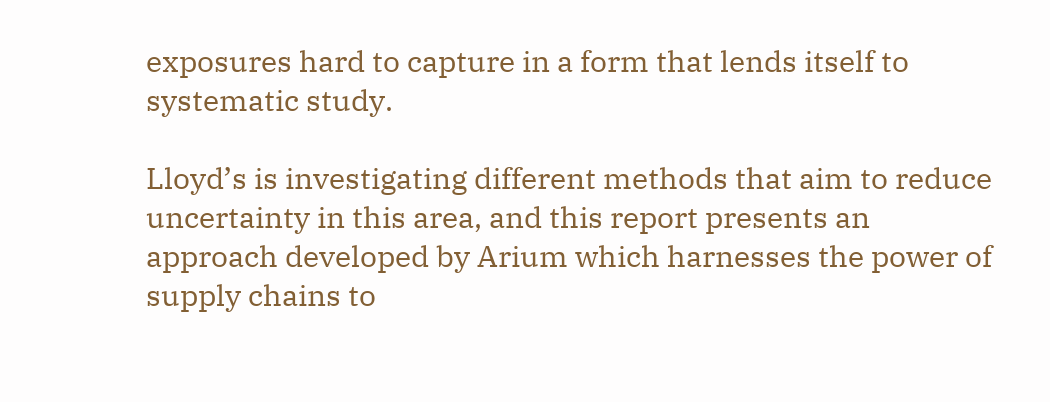exposures hard to capture in a form that lends itself to systematic study.

Lloyd’s is investigating different methods that aim to reduce uncertainty in this area, and this report presents an approach developed by Arium which harnesses the power of supply chains to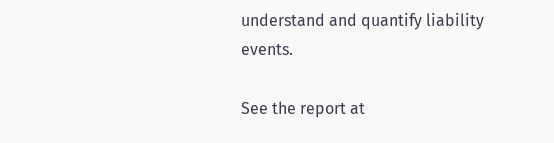understand and quantify liability events.

See the report at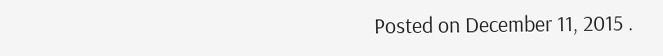Posted on December 11, 2015 .